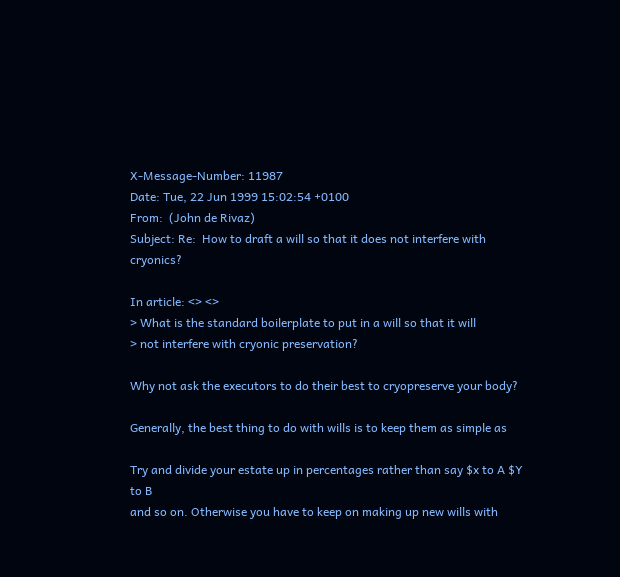X-Message-Number: 11987
Date: Tue, 22 Jun 1999 15:02:54 +0100
From:  (John de Rivaz)
Subject: Re:  How to draft a will so that it does not interfere with cryonics?

In article: <> <>
> What is the standard boilerplate to put in a will so that it will
> not interfere with cryonic preservation?

Why not ask the executors to do their best to cryopreserve your body?

Generally, the best thing to do with wills is to keep them as simple as

Try and divide your estate up in percentages rather than say $x to A $Y to B
and so on. Otherwise you have to keep on making up new wills with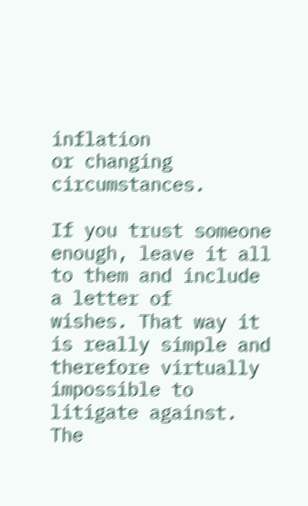inflation
or changing circumstances.

If you trust someone enough, leave it all to them and include a letter of
wishes. That way it is really simple and therefore virtually impossible to
litigate against. The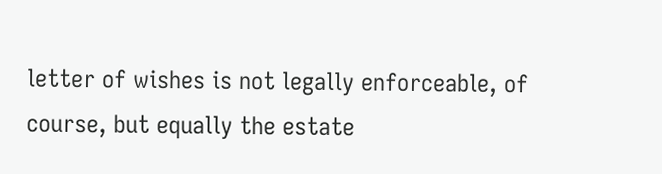letter of wishes is not legally enforceable, of
course, but equally the estate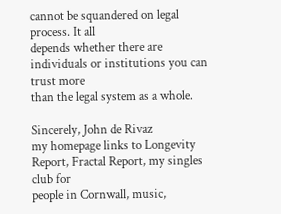cannot be squandered on legal process. It all
depends whether there are individuals or institutions you can trust more
than the legal system as a whole.

Sincerely, John de Rivaz
my homepage links to Longevity Report, Fractal Report, my singles club for
people in Cornwall, music,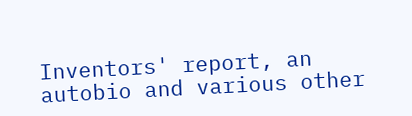Inventors' report, an autobio and various other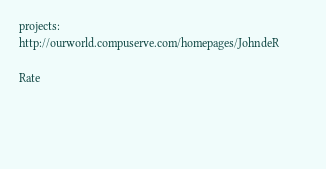projects:       http://ourworld.compuserve.com/homepages/JohndeR

Rate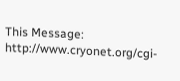This Message: http://www.cryonet.org/cgi-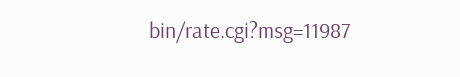bin/rate.cgi?msg=11987